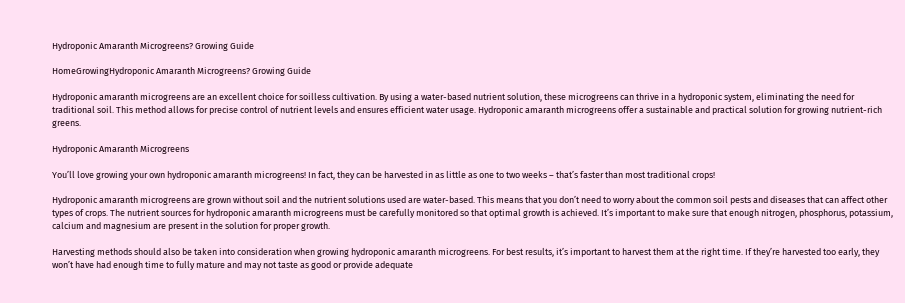Hydroponic Amaranth Microgreens? Growing Guide

HomeGrowingHydroponic Amaranth Microgreens? Growing Guide

Hydroponic amaranth microgreens are an excellent choice for soilless cultivation. By using a water-based nutrient solution, these microgreens can thrive in a hydroponic system, eliminating the need for traditional soil. This method allows for precise control of nutrient levels and ensures efficient water usage. Hydroponic amaranth microgreens offer a sustainable and practical solution for growing nutrient-rich greens.

Hydroponic Amaranth Microgreens

You’ll love growing your own hydroponic amaranth microgreens! In fact, they can be harvested in as little as one to two weeks – that’s faster than most traditional crops!

Hydroponic amaranth microgreens are grown without soil and the nutrient solutions used are water-based. This means that you don’t need to worry about the common soil pests and diseases that can affect other types of crops. The nutrient sources for hydroponic amaranth microgreens must be carefully monitored so that optimal growth is achieved. It’s important to make sure that enough nitrogen, phosphorus, potassium, calcium and magnesium are present in the solution for proper growth.

Harvesting methods should also be taken into consideration when growing hydroponic amaranth microgreens. For best results, it’s important to harvest them at the right time. If they’re harvested too early, they won’t have had enough time to fully mature and may not taste as good or provide adequate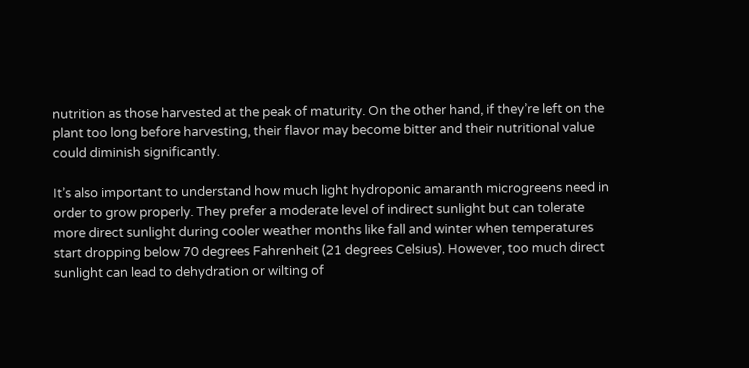nutrition as those harvested at the peak of maturity. On the other hand, if they’re left on the plant too long before harvesting, their flavor may become bitter and their nutritional value could diminish significantly.

It’s also important to understand how much light hydroponic amaranth microgreens need in order to grow properly. They prefer a moderate level of indirect sunlight but can tolerate more direct sunlight during cooler weather months like fall and winter when temperatures start dropping below 70 degrees Fahrenheit (21 degrees Celsius). However, too much direct sunlight can lead to dehydration or wilting of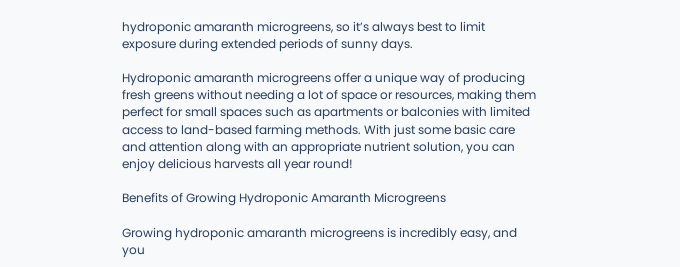hydroponic amaranth microgreens, so it’s always best to limit exposure during extended periods of sunny days.

Hydroponic amaranth microgreens offer a unique way of producing fresh greens without needing a lot of space or resources, making them perfect for small spaces such as apartments or balconies with limited access to land-based farming methods. With just some basic care and attention along with an appropriate nutrient solution, you can enjoy delicious harvests all year round!

Benefits of Growing Hydroponic Amaranth Microgreens

Growing hydroponic amaranth microgreens is incredibly easy, and you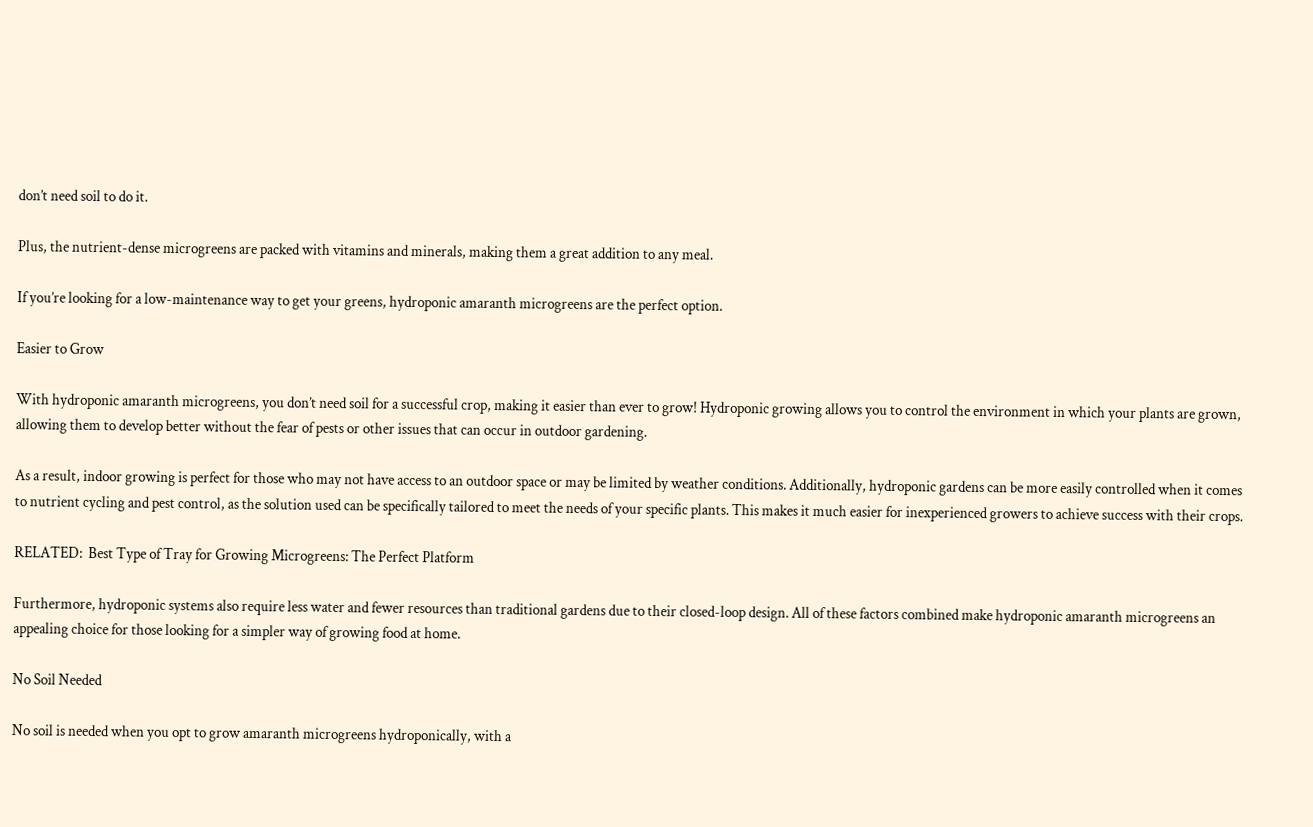don’t need soil to do it.

Plus, the nutrient-dense microgreens are packed with vitamins and minerals, making them a great addition to any meal.

If you’re looking for a low-maintenance way to get your greens, hydroponic amaranth microgreens are the perfect option.

Easier to Grow

With hydroponic amaranth microgreens, you don’t need soil for a successful crop, making it easier than ever to grow! Hydroponic growing allows you to control the environment in which your plants are grown, allowing them to develop better without the fear of pests or other issues that can occur in outdoor gardening.

As a result, indoor growing is perfect for those who may not have access to an outdoor space or may be limited by weather conditions. Additionally, hydroponic gardens can be more easily controlled when it comes to nutrient cycling and pest control, as the solution used can be specifically tailored to meet the needs of your specific plants. This makes it much easier for inexperienced growers to achieve success with their crops.

RELATED:  Best Type of Tray for Growing Microgreens: The Perfect Platform

Furthermore, hydroponic systems also require less water and fewer resources than traditional gardens due to their closed-loop design. All of these factors combined make hydroponic amaranth microgreens an appealing choice for those looking for a simpler way of growing food at home.

No Soil Needed

No soil is needed when you opt to grow amaranth microgreens hydroponically, with a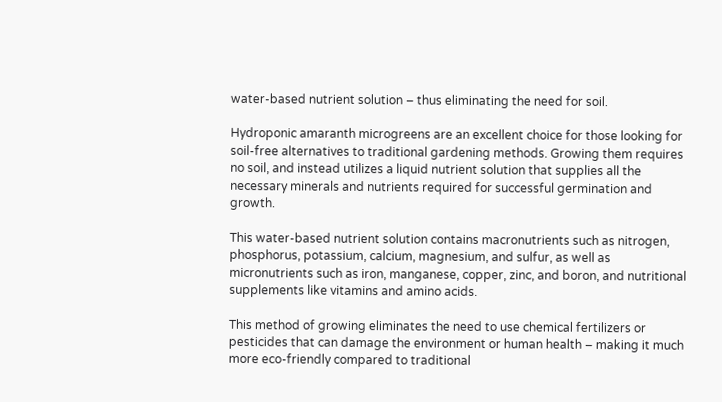water-based nutrient solution – thus eliminating the need for soil.

Hydroponic amaranth microgreens are an excellent choice for those looking for soil-free alternatives to traditional gardening methods. Growing them requires no soil, and instead utilizes a liquid nutrient solution that supplies all the necessary minerals and nutrients required for successful germination and growth.

This water-based nutrient solution contains macronutrients such as nitrogen, phosphorus, potassium, calcium, magnesium, and sulfur, as well as micronutrients such as iron, manganese, copper, zinc, and boron, and nutritional supplements like vitamins and amino acids.

This method of growing eliminates the need to use chemical fertilizers or pesticides that can damage the environment or human health – making it much more eco-friendly compared to traditional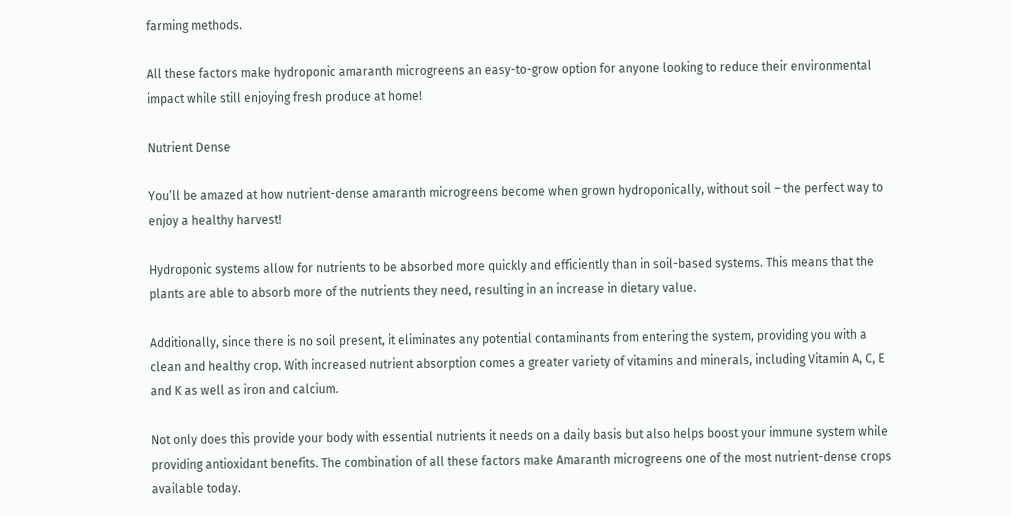farming methods.

All these factors make hydroponic amaranth microgreens an easy-to-grow option for anyone looking to reduce their environmental impact while still enjoying fresh produce at home!

Nutrient Dense

You’ll be amazed at how nutrient-dense amaranth microgreens become when grown hydroponically, without soil – the perfect way to enjoy a healthy harvest!

Hydroponic systems allow for nutrients to be absorbed more quickly and efficiently than in soil-based systems. This means that the plants are able to absorb more of the nutrients they need, resulting in an increase in dietary value.

Additionally, since there is no soil present, it eliminates any potential contaminants from entering the system, providing you with a clean and healthy crop. With increased nutrient absorption comes a greater variety of vitamins and minerals, including Vitamin A, C, E and K as well as iron and calcium.

Not only does this provide your body with essential nutrients it needs on a daily basis but also helps boost your immune system while providing antioxidant benefits. The combination of all these factors make Amaranth microgreens one of the most nutrient-dense crops available today.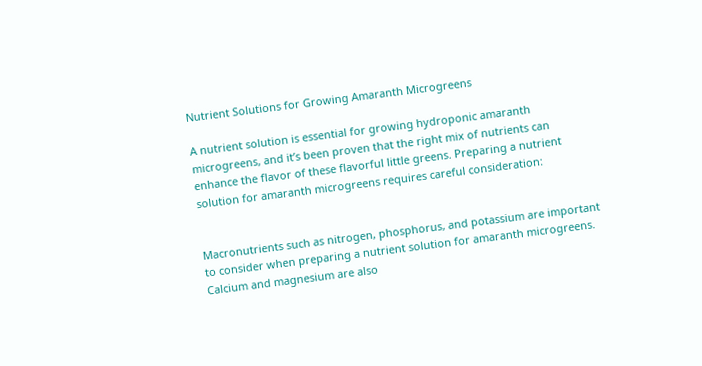Nutrient Solutions for Growing Amaranth Microgreens

A nutrient solution is essential for growing hydroponic amaranth microgreens, and it’s been proven that the right mix of nutrients can enhance the flavor of these flavorful little greens. Preparing a nutrient solution for amaranth microgreens requires careful consideration:


Macronutrients such as nitrogen, phosphorus, and potassium are important to consider when preparing a nutrient solution for amaranth microgreens. Calcium and magnesium are also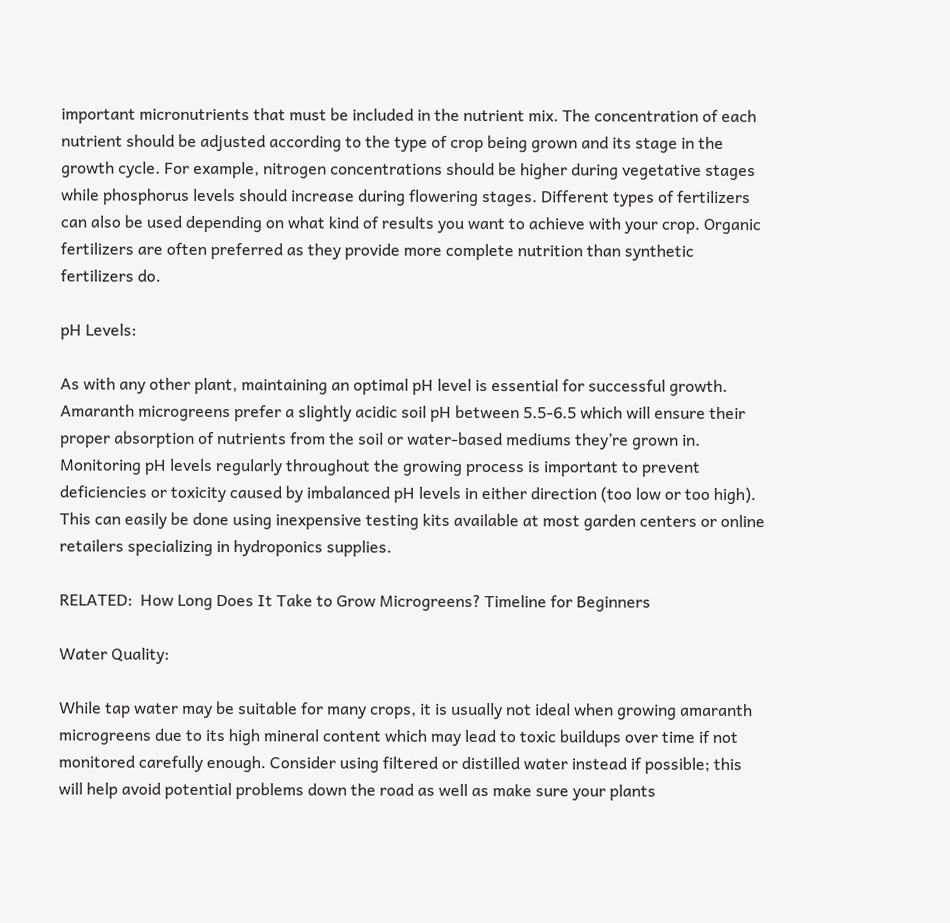important micronutrients that must be included in the nutrient mix. The concentration of each nutrient should be adjusted according to the type of crop being grown and its stage in the growth cycle. For example, nitrogen concentrations should be higher during vegetative stages while phosphorus levels should increase during flowering stages. Different types of fertilizers can also be used depending on what kind of results you want to achieve with your crop. Organic fertilizers are often preferred as they provide more complete nutrition than synthetic fertilizers do.

pH Levels:

As with any other plant, maintaining an optimal pH level is essential for successful growth. Amaranth microgreens prefer a slightly acidic soil pH between 5.5-6.5 which will ensure their proper absorption of nutrients from the soil or water-based mediums they’re grown in. Monitoring pH levels regularly throughout the growing process is important to prevent deficiencies or toxicity caused by imbalanced pH levels in either direction (too low or too high). This can easily be done using inexpensive testing kits available at most garden centers or online retailers specializing in hydroponics supplies.

RELATED:  How Long Does It Take to Grow Microgreens? Timeline for Beginners

Water Quality:

While tap water may be suitable for many crops, it is usually not ideal when growing amaranth microgreens due to its high mineral content which may lead to toxic buildups over time if not monitored carefully enough. Consider using filtered or distilled water instead if possible; this will help avoid potential problems down the road as well as make sure your plants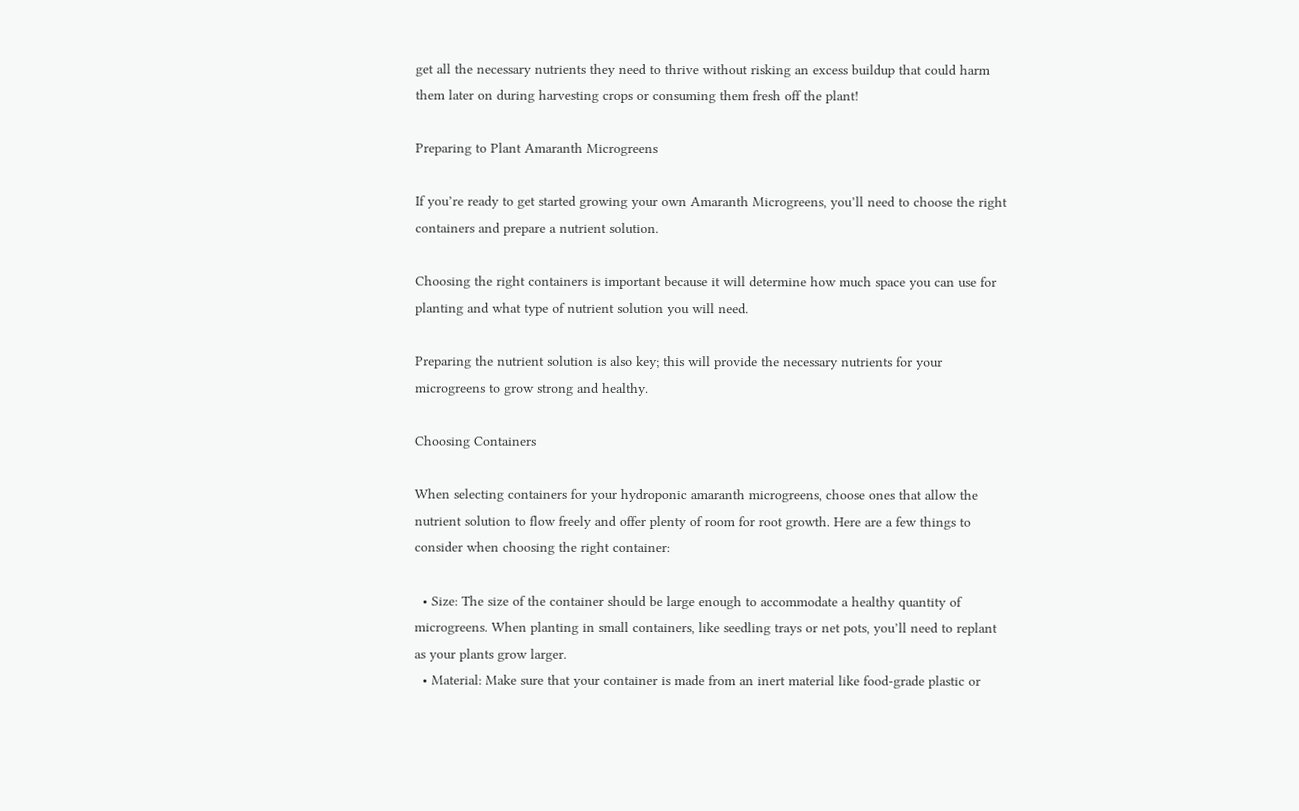get all the necessary nutrients they need to thrive without risking an excess buildup that could harm them later on during harvesting crops or consuming them fresh off the plant!

Preparing to Plant Amaranth Microgreens

If you’re ready to get started growing your own Amaranth Microgreens, you’ll need to choose the right containers and prepare a nutrient solution.

Choosing the right containers is important because it will determine how much space you can use for planting and what type of nutrient solution you will need.

Preparing the nutrient solution is also key; this will provide the necessary nutrients for your microgreens to grow strong and healthy.

Choosing Containers

When selecting containers for your hydroponic amaranth microgreens, choose ones that allow the nutrient solution to flow freely and offer plenty of room for root growth. Here are a few things to consider when choosing the right container:

  • Size: The size of the container should be large enough to accommodate a healthy quantity of microgreens. When planting in small containers, like seedling trays or net pots, you’ll need to replant as your plants grow larger.
  • Material: Make sure that your container is made from an inert material like food-grade plastic or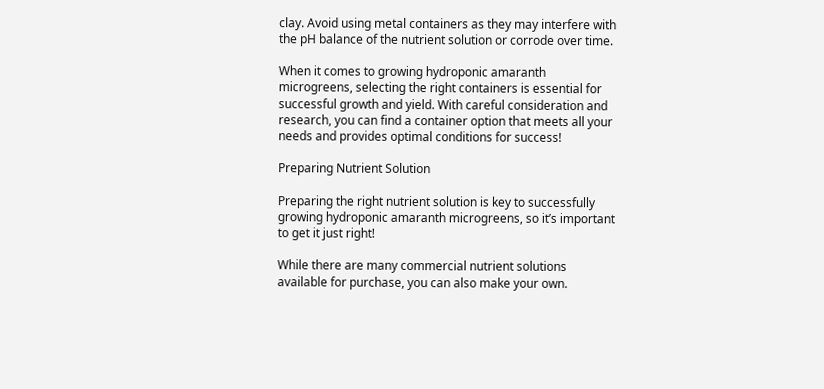clay. Avoid using metal containers as they may interfere with the pH balance of the nutrient solution or corrode over time.

When it comes to growing hydroponic amaranth microgreens, selecting the right containers is essential for successful growth and yield. With careful consideration and research, you can find a container option that meets all your needs and provides optimal conditions for success!

Preparing Nutrient Solution

Preparing the right nutrient solution is key to successfully growing hydroponic amaranth microgreens, so it’s important to get it just right!

While there are many commercial nutrient solutions available for purchase, you can also make your own.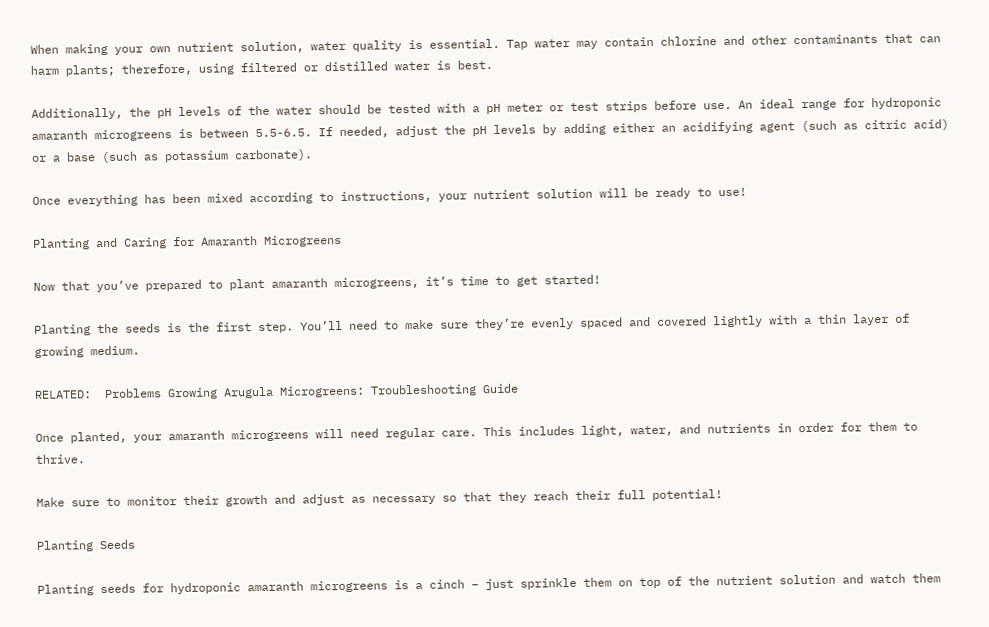When making your own nutrient solution, water quality is essential. Tap water may contain chlorine and other contaminants that can harm plants; therefore, using filtered or distilled water is best.

Additionally, the pH levels of the water should be tested with a pH meter or test strips before use. An ideal range for hydroponic amaranth microgreens is between 5.5-6.5. If needed, adjust the pH levels by adding either an acidifying agent (such as citric acid) or a base (such as potassium carbonate).

Once everything has been mixed according to instructions, your nutrient solution will be ready to use!

Planting and Caring for Amaranth Microgreens

Now that you’ve prepared to plant amaranth microgreens, it’s time to get started!

Planting the seeds is the first step. You’ll need to make sure they’re evenly spaced and covered lightly with a thin layer of growing medium.

RELATED:  Problems Growing Arugula Microgreens: Troubleshooting Guide

Once planted, your amaranth microgreens will need regular care. This includes light, water, and nutrients in order for them to thrive.

Make sure to monitor their growth and adjust as necessary so that they reach their full potential!

Planting Seeds

Planting seeds for hydroponic amaranth microgreens is a cinch – just sprinkle them on top of the nutrient solution and watch them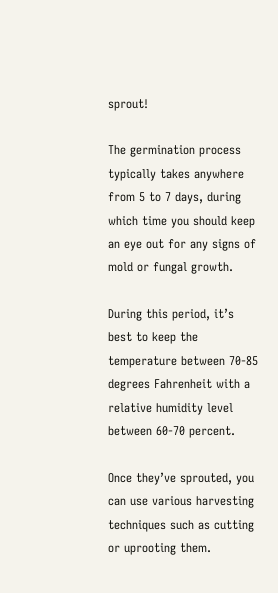sprout!

The germination process typically takes anywhere from 5 to 7 days, during which time you should keep an eye out for any signs of mold or fungal growth.

During this period, it’s best to keep the temperature between 70-85 degrees Fahrenheit with a relative humidity level between 60-70 percent.

Once they’ve sprouted, you can use various harvesting techniques such as cutting or uprooting them.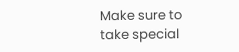Make sure to take special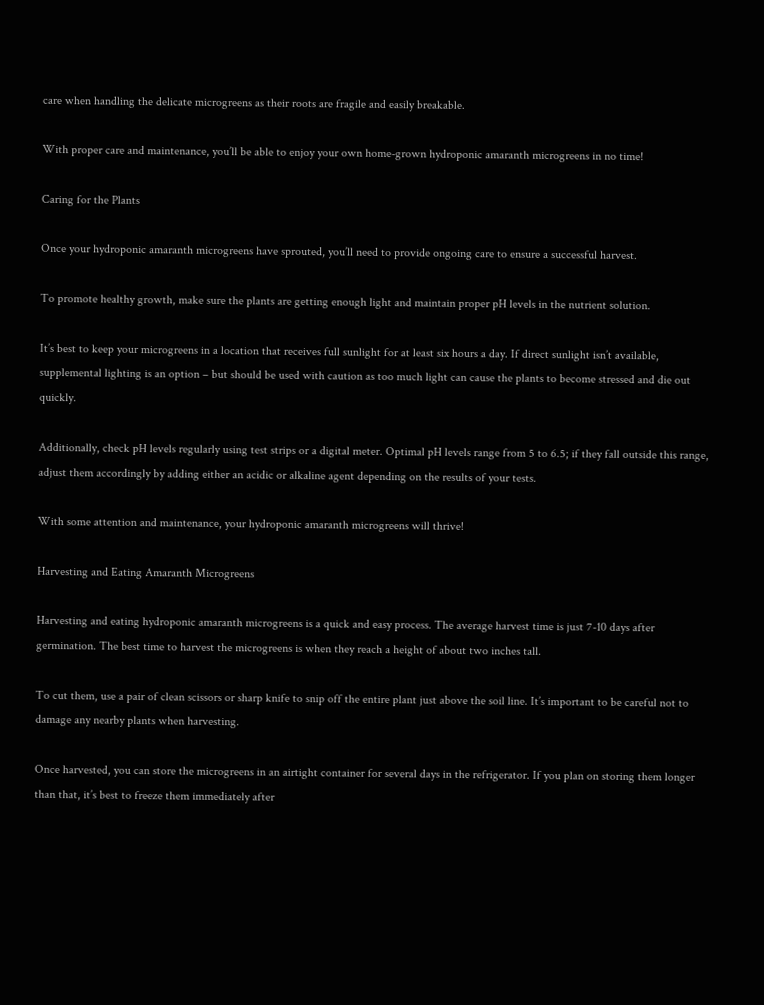care when handling the delicate microgreens as their roots are fragile and easily breakable.

With proper care and maintenance, you’ll be able to enjoy your own home-grown hydroponic amaranth microgreens in no time!

Caring for the Plants

Once your hydroponic amaranth microgreens have sprouted, you’ll need to provide ongoing care to ensure a successful harvest.

To promote healthy growth, make sure the plants are getting enough light and maintain proper pH levels in the nutrient solution.

It’s best to keep your microgreens in a location that receives full sunlight for at least six hours a day. If direct sunlight isn’t available, supplemental lighting is an option – but should be used with caution as too much light can cause the plants to become stressed and die out quickly.

Additionally, check pH levels regularly using test strips or a digital meter. Optimal pH levels range from 5 to 6.5; if they fall outside this range, adjust them accordingly by adding either an acidic or alkaline agent depending on the results of your tests.

With some attention and maintenance, your hydroponic amaranth microgreens will thrive!

Harvesting and Eating Amaranth Microgreens

Harvesting and eating hydroponic amaranth microgreens is a quick and easy process. The average harvest time is just 7-10 days after germination. The best time to harvest the microgreens is when they reach a height of about two inches tall.

To cut them, use a pair of clean scissors or sharp knife to snip off the entire plant just above the soil line. It’s important to be careful not to damage any nearby plants when harvesting.

Once harvested, you can store the microgreens in an airtight container for several days in the refrigerator. If you plan on storing them longer than that, it’s best to freeze them immediately after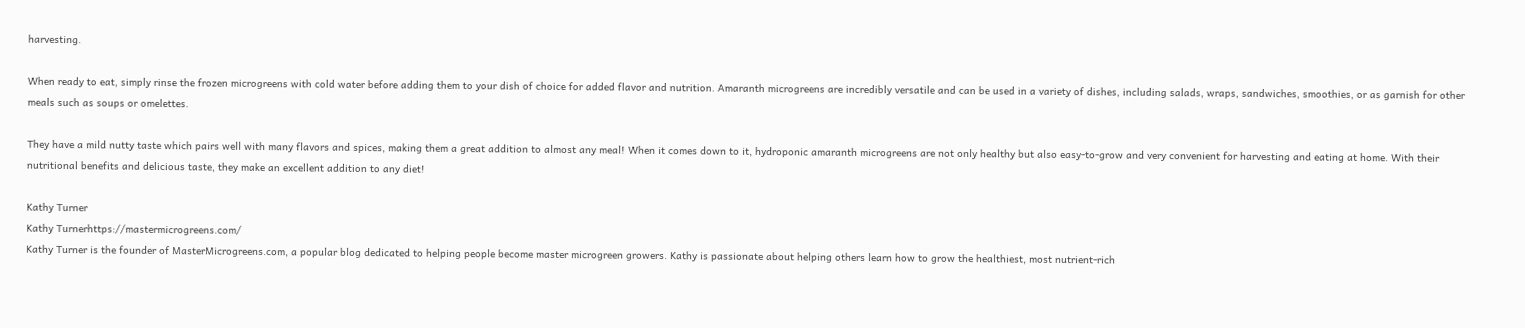harvesting.

When ready to eat, simply rinse the frozen microgreens with cold water before adding them to your dish of choice for added flavor and nutrition. Amaranth microgreens are incredibly versatile and can be used in a variety of dishes, including salads, wraps, sandwiches, smoothies, or as garnish for other meals such as soups or omelettes.

They have a mild nutty taste which pairs well with many flavors and spices, making them a great addition to almost any meal! When it comes down to it, hydroponic amaranth microgreens are not only healthy but also easy-to-grow and very convenient for harvesting and eating at home. With their nutritional benefits and delicious taste, they make an excellent addition to any diet!

Kathy Turner
Kathy Turnerhttps://mastermicrogreens.com/
Kathy Turner is the founder of MasterMicrogreens.com, a popular blog dedicated to helping people become master microgreen growers. Kathy is passionate about helping others learn how to grow the healthiest, most nutrient-rich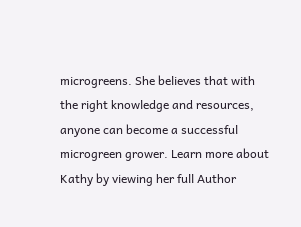microgreens. She believes that with the right knowledge and resources, anyone can become a successful microgreen grower. Learn more about Kathy by viewing her full Author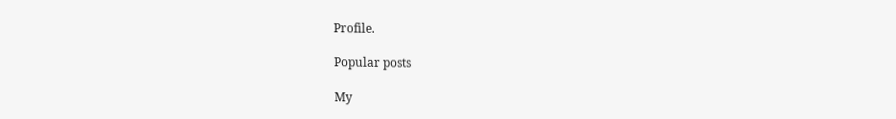Profile.

Popular posts

My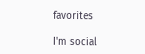favorites

I'm social